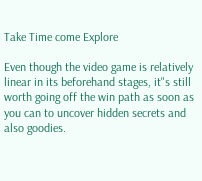Take Time come Explore

Even though the video game is relatively linear in its beforehand stages, it"s still worth going off the win path as soon as you can to uncover hidden secrets and also goodies.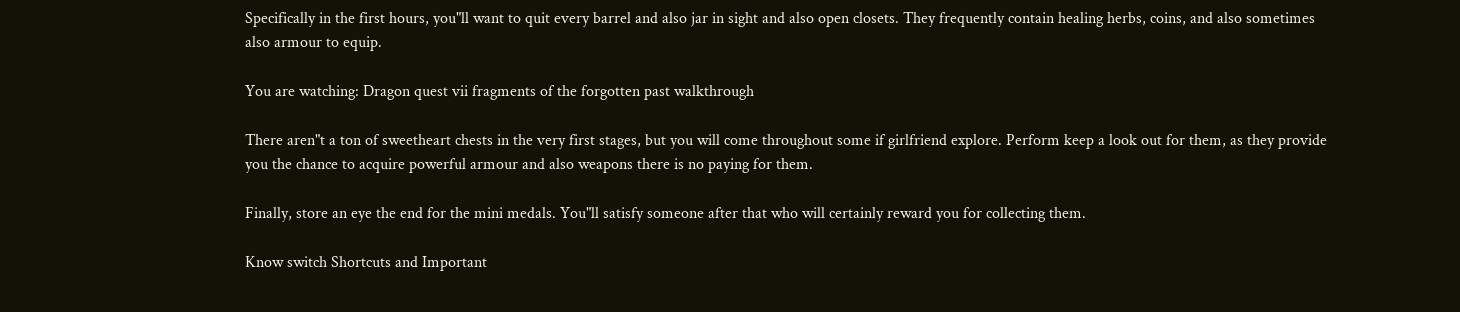Specifically in the first hours, you"ll want to quit every barrel and also jar in sight and also open closets. They frequently contain healing herbs, coins, and also sometimes also armour to equip.

You are watching: Dragon quest vii fragments of the forgotten past walkthrough

There aren"t a ton of sweetheart chests in the very first stages, but you will come throughout some if girlfriend explore. Perform keep a look out for them, as they provide you the chance to acquire powerful armour and also weapons there is no paying for them.

Finally, store an eye the end for the mini medals. You"ll satisfy someone after that who will certainly reward you for collecting them.

Know switch Shortcuts and Important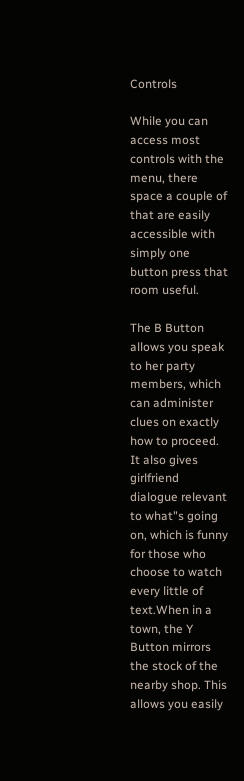Controls

While you can access most controls with the menu, there space a couple of that are easily accessible with simply one button press that room useful.

The B Button allows you speak to her party members, which can administer clues on exactly how to proceed. It also gives girlfriend dialogue relevant to what"s going on, which is funny for those who choose to watch every little of text.When in a town, the Y Button mirrors the stock of the nearby shop. This allows you easily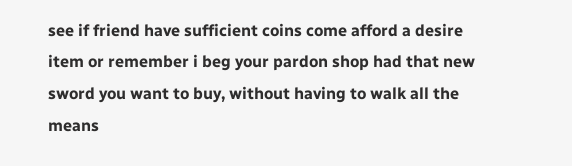see if friend have sufficient coins come afford a desire item or remember i beg your pardon shop had that new sword you want to buy, without having to walk all the means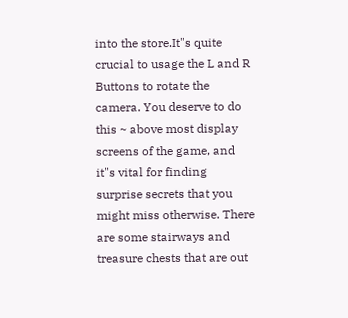into the store.It"s quite crucial to usage the L and R Buttons to rotate the camera. You deserve to do this ~ above most display screens of the game, and it"s vital for finding surprise secrets that you might miss otherwise. There are some stairways and treasure chests that are out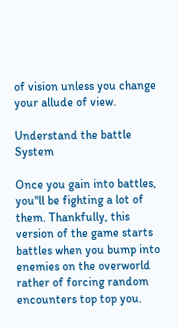of vision unless you change your allude of view.

Understand the battle System

Once you gain into battles, you"ll be fighting a lot of them. Thankfully, this version of the game starts battles when you bump into enemies on the overworld rather of forcing random encounters top top you.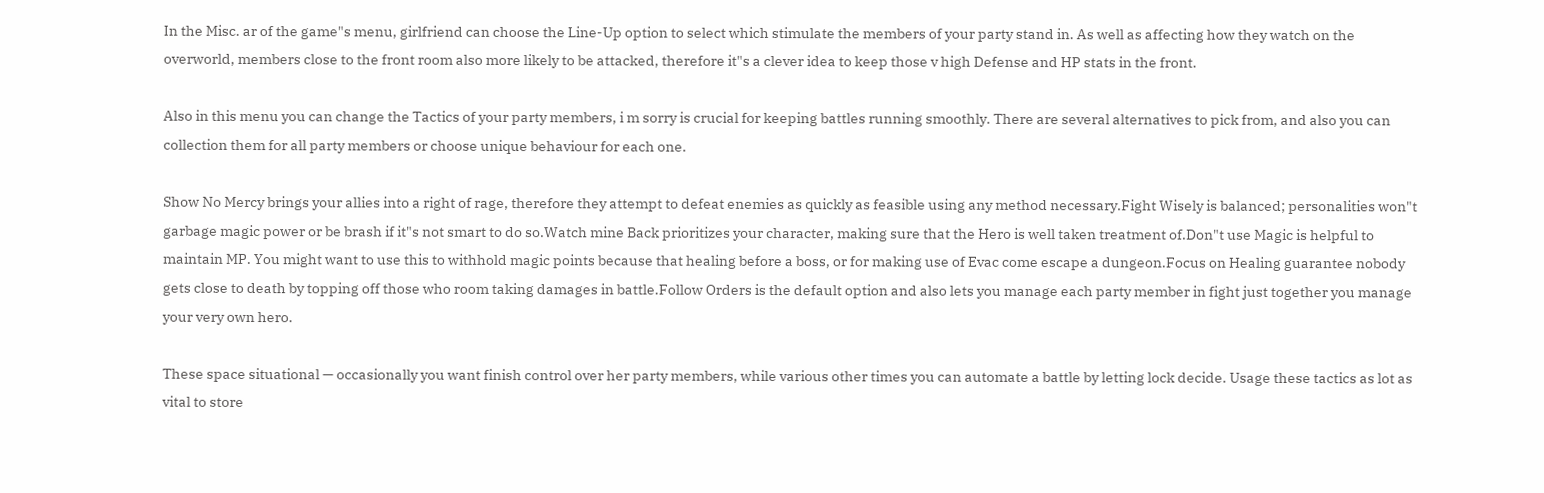In the Misc. ar of the game"s menu, girlfriend can choose the Line-Up option to select which stimulate the members of your party stand in. As well as affecting how they watch on the overworld, members close to the front room also more likely to be attacked, therefore it"s a clever idea to keep those v high Defense and HP stats in the front.

Also in this menu you can change the Tactics of your party members, i m sorry is crucial for keeping battles running smoothly. There are several alternatives to pick from, and also you can collection them for all party members or choose unique behaviour for each one.

Show No Mercy brings your allies into a right of rage, therefore they attempt to defeat enemies as quickly as feasible using any method necessary.Fight Wisely is balanced; personalities won"t garbage magic power or be brash if it"s not smart to do so.Watch mine Back prioritizes your character, making sure that the Hero is well taken treatment of.Don"t use Magic is helpful to maintain MP. You might want to use this to withhold magic points because that healing before a boss, or for making use of Evac come escape a dungeon.Focus on Healing guarantee nobody gets close to death by topping off those who room taking damages in battle.Follow Orders is the default option and also lets you manage each party member in fight just together you manage your very own hero.

These space situational — occasionally you want finish control over her party members, while various other times you can automate a battle by letting lock decide. Usage these tactics as lot as vital to store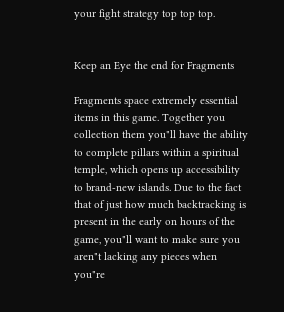your fight strategy top top top.


Keep an Eye the end for Fragments

Fragments space extremely essential items in this game. Together you collection them you"ll have the ability to complete pillars within a spiritual temple, which opens up accessibility to brand-new islands. Due to the fact that of just how much backtracking is present in the early on hours of the game, you"ll want to make sure you aren"t lacking any pieces when you"re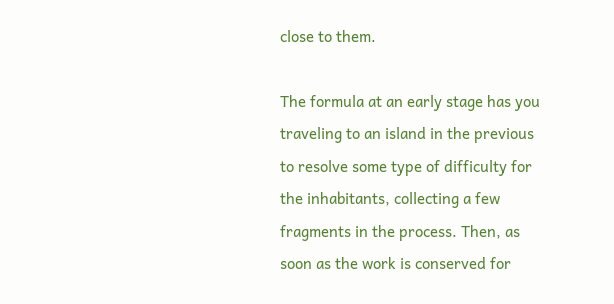close to them.

The formula at an early stage has you traveling to an island in the previous to resolve some type of difficulty for the inhabitants, collecting a few fragments in the process. Then, as soon as the work is conserved for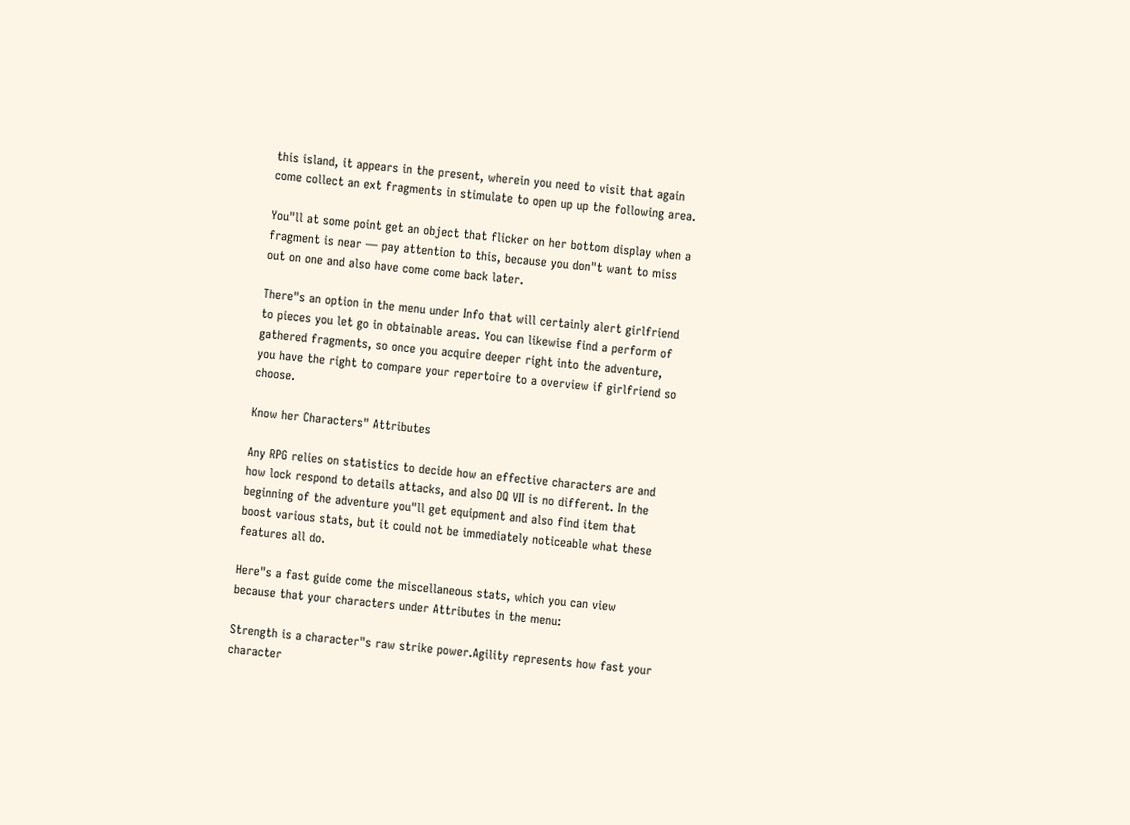this island, it appears in the present, wherein you need to visit that again come collect an ext fragments in stimulate to open up up the following area.

You"ll at some point get an object that flicker on her bottom display when a fragment is near — pay attention to this, because you don"t want to miss out on one and also have come come back later.

There"s an option in the menu under Info that will certainly alert girlfriend to pieces you let go in obtainable areas. You can likewise find a perform of gathered fragments, so once you acquire deeper right into the adventure, you have the right to compare your repertoire to a overview if girlfriend so choose.

Know her Characters" Attributes

Any RPG relies on statistics to decide how an effective characters are and how lock respond to details attacks, and also DQ VII is no different. In the beginning of the adventure you"ll get equipment and also find item that boost various stats, but it could not be immediately noticeable what these features all do.

Here"s a fast guide come the miscellaneous stats, which you can view because that your characters under Attributes in the menu:

Strength is a character"s raw strike power.Agility represents how fast your character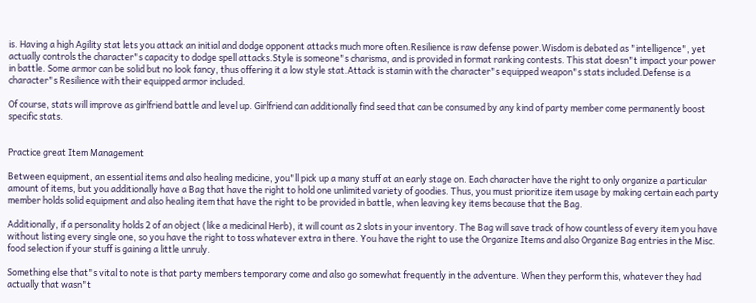is. Having a high Agility stat lets you attack an initial and dodge opponent attacks much more often.Resilience is raw defense power.Wisdom is debated as "intelligence", yet actually controls the character"s capacity to dodge spell attacks.Style is someone"s charisma, and is provided in format ranking contests. This stat doesn"t impact your power in battle. Some armor can be solid but no look fancy, thus offering it a low style stat.Attack is stamin with the character"s equipped weapon"s stats included.Defense is a character"s Resilience with their equipped armor included.

Of course, stats will improve as girlfriend battle and level up. Girlfriend can additionally find seed that can be consumed by any kind of party member come permanently boost specific stats.


Practice great Item Management

Between equipment, an essential items and also healing medicine, you"ll pick up a many stuff at an early stage on. Each character have the right to only organize a particular amount of items, but you additionally have a Bag that have the right to hold one unlimited variety of goodies. Thus, you must prioritize item usage by making certain each party member holds solid equipment and also healing item that have the right to be provided in battle, when leaving key items because that the Bag.

Additionally, if a personality holds 2 of an object (like a medicinal Herb), it will count as 2 slots in your inventory. The Bag will save track of how countless of every item you have without listing every single one, so you have the right to toss whatever extra in there. You have the right to use the Organize Items and also Organize Bag entries in the Misc. food selection if your stuff is gaining a little unruly.

Something else that"s vital to note is that party members temporary come and also go somewhat frequently in the adventure. When they perform this, whatever they had actually that wasn"t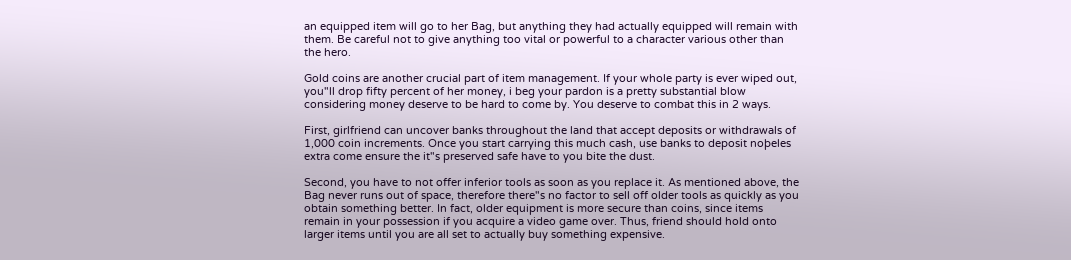an equipped item will go to her Bag, but anything they had actually equipped will remain with them. Be careful not to give anything too vital or powerful to a character various other than the hero.

Gold coins are another crucial part of item management. If your whole party is ever wiped out, you"ll drop fifty percent of her money, i beg your pardon is a pretty substantial blow considering money deserve to be hard to come by. You deserve to combat this in 2 ways.

First, girlfriend can uncover banks throughout the land that accept deposits or withdrawals of 1,000 coin increments. Once you start carrying this much cash, use banks to deposit noþeles extra come ensure the it"s preserved safe have to you bite the dust.

Second, you have to not offer inferior tools as soon as you replace it. As mentioned above, the Bag never runs out of space, therefore there"s no factor to sell off older tools as quickly as you obtain something better. In fact, older equipment is more secure than coins, since items remain in your possession if you acquire a video game over. Thus, friend should hold onto larger items until you are all set to actually buy something expensive.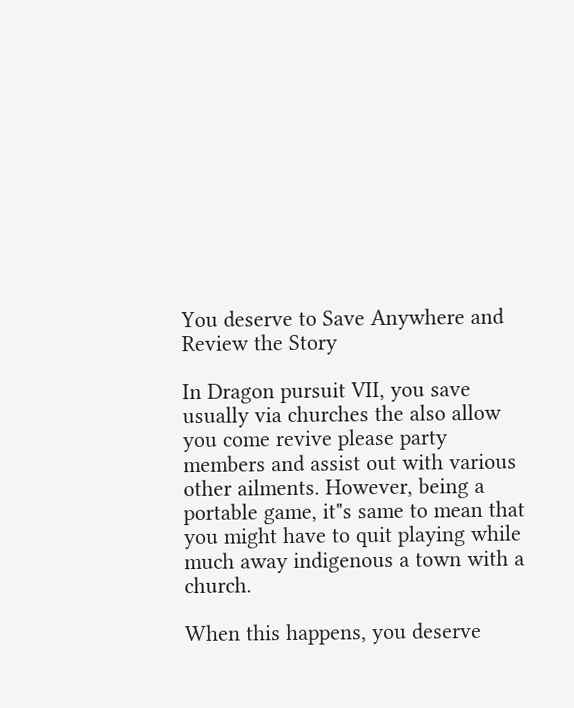You deserve to Save Anywhere and Review the Story

In Dragon pursuit VII, you save usually via churches the also allow you come revive please party members and assist out with various other ailments. However, being a portable game, it"s same to mean that you might have to quit playing while much away indigenous a town with a church.

When this happens, you deserve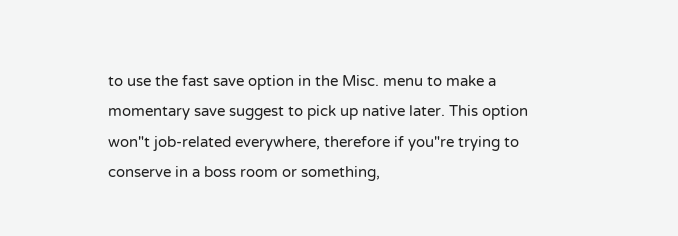to use the fast save option in the Misc. menu to make a momentary save suggest to pick up native later. This option won"t job-related everywhere, therefore if you"re trying to conserve in a boss room or something,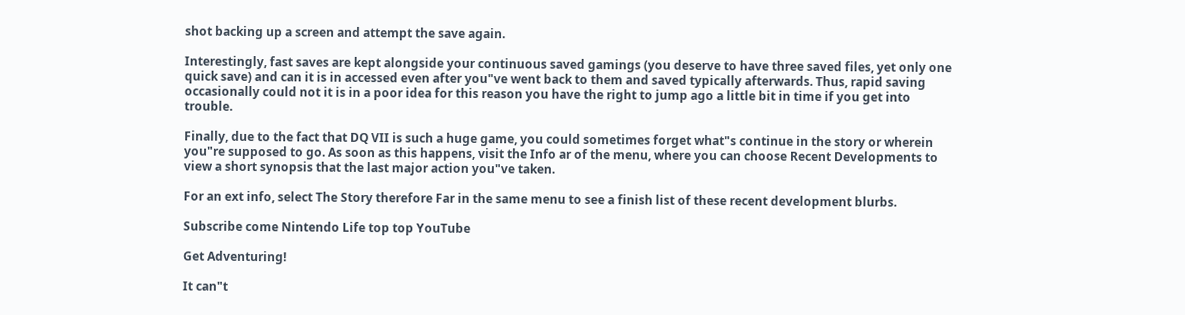shot backing up a screen and attempt the save again.

Interestingly, fast saves are kept alongside your continuous saved gamings (you deserve to have three saved files, yet only one quick save) and can it is in accessed even after you"ve went back to them and saved typically afterwards. Thus, rapid saving occasionally could not it is in a poor idea for this reason you have the right to jump ago a little bit in time if you get into trouble.

Finally, due to the fact that DQ VII is such a huge game, you could sometimes forget what"s continue in the story or wherein you"re supposed to go. As soon as this happens, visit the Info ar of the menu, where you can choose Recent Developments to view a short synopsis that the last major action you"ve taken.

For an ext info, select The Story therefore Far in the same menu to see a finish list of these recent development blurbs.

Subscribe come Nintendo Life top top YouTube

Get Adventuring!

It can"t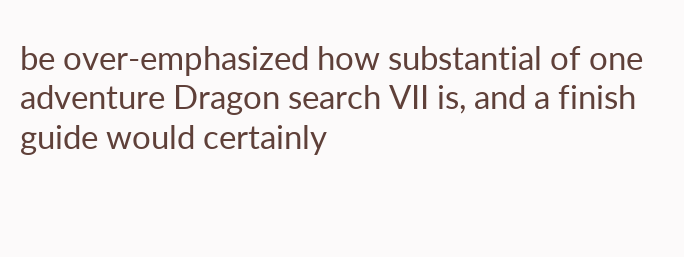be over-emphasized how substantial of one adventure Dragon search VII is, and a finish guide would certainly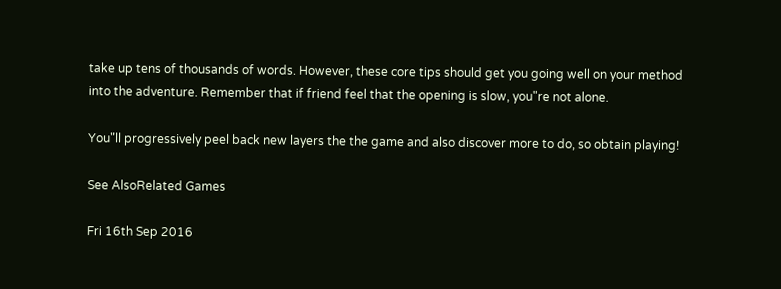take up tens of thousands of words. However, these core tips should get you going well on your method into the adventure. Remember that if friend feel that the opening is slow, you"re not alone.

You"ll progressively peel back new layers the the game and also discover more to do, so obtain playing!

See AlsoRelated Games

Fri 16th Sep 2016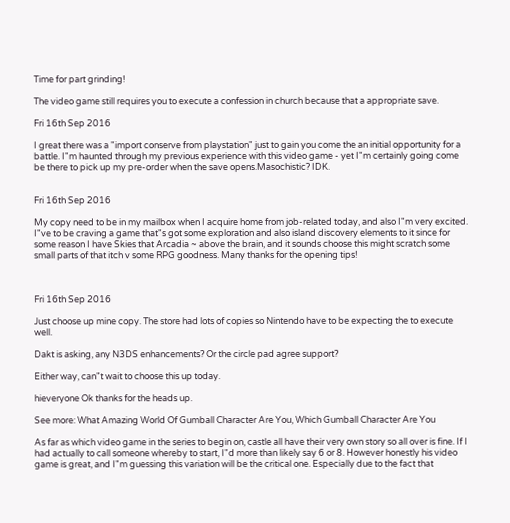Time for part grinding!

The video game still requires you to execute a confession in church because that a appropriate save.

Fri 16th Sep 2016

I great there was a "import conserve from playstation" just to gain you come the an initial opportunity for a battle. I"m haunted through my previous experience with this video game - yet I"m certainly going come be there to pick up my pre-order when the save opens.Masochistic? IDK.


Fri 16th Sep 2016

My copy need to be in my mailbox when I acquire home from job-related today, and also I"m very excited. I"ve to be craving a game that"s got some exploration and also island discovery elements to it since for some reason I have Skies that Arcadia ~ above the brain, and it sounds choose this might scratch some small parts of that itch v some RPG goodness. Many thanks for the opening tips!



Fri 16th Sep 2016

Just choose up mine copy. The store had lots of copies so Nintendo have to be expecting the to execute well.

Dakt is asking, any N3DS enhancements? Or the circle pad agree support?

Either way, can"t wait to choose this up today.

hieveryone Ok thanks for the heads up.

See more: What Amazing World Of Gumball Character Are You, Which Gumball Character Are You

As far as which video game in the series to begin on, castle all have their very own story so all over is fine. If I had actually to call someone whereby to start, I"d more than likely say 6 or 8. However honestly his video game is great, and I"m guessing this variation will be the critical one. Especially due to the fact that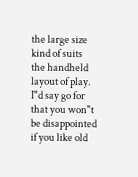the large size kind of suits the handheld layout of play. I"d say go for that you won"t be disappointed if you like old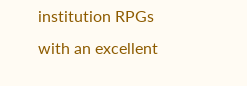institution RPGs with an excellent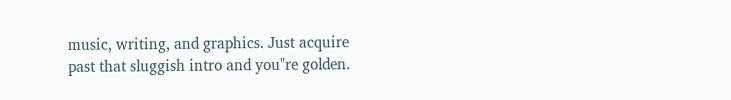music, writing, and graphics. Just acquire past that sluggish intro and you"re golden.